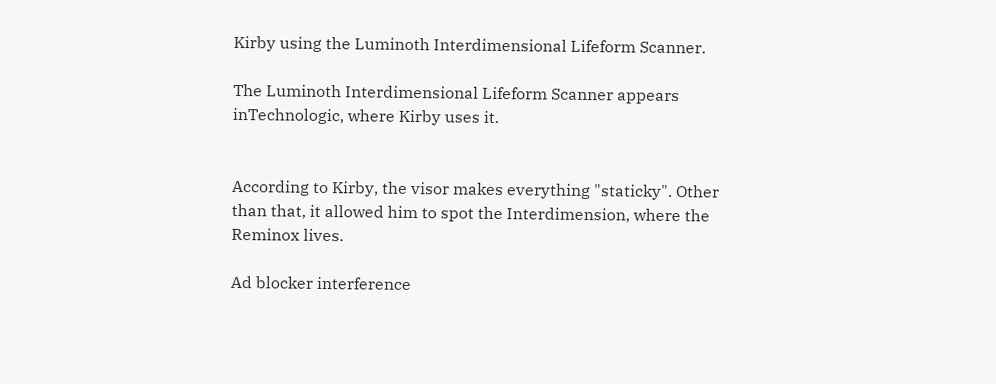Kirby using the Luminoth Interdimensional Lifeform Scanner.

The Luminoth Interdimensional Lifeform Scanner appears inTechnologic, where Kirby uses it.


According to Kirby, the visor makes everything "staticky". Other than that, it allowed him to spot the Interdimension, where the Reminox lives.

Ad blocker interference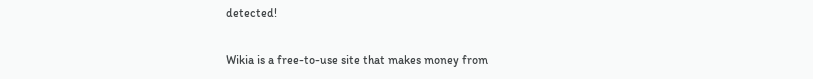detected!

Wikia is a free-to-use site that makes money from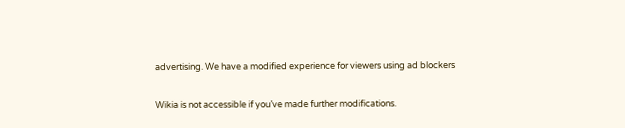advertising. We have a modified experience for viewers using ad blockers

Wikia is not accessible if you’ve made further modifications.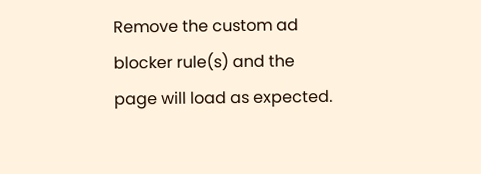Remove the custom ad blocker rule(s) and the page will load as expected.